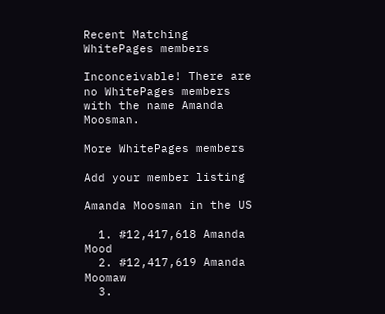Recent Matching
WhitePages members

Inconceivable! There are no WhitePages members with the name Amanda Moosman.

More WhitePages members

Add your member listing

Amanda Moosman in the US

  1. #12,417,618 Amanda Mood
  2. #12,417,619 Amanda Moomaw
  3.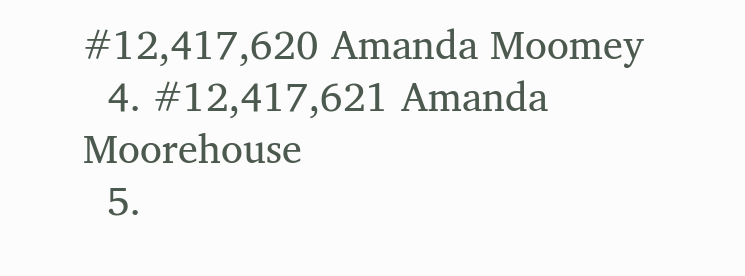#12,417,620 Amanda Moomey
  4. #12,417,621 Amanda Moorehouse
  5.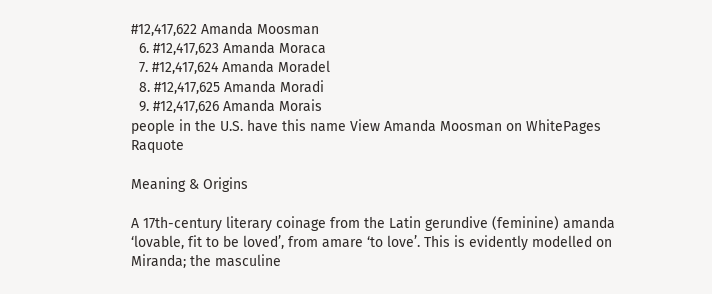#12,417,622 Amanda Moosman
  6. #12,417,623 Amanda Moraca
  7. #12,417,624 Amanda Moradel
  8. #12,417,625 Amanda Moradi
  9. #12,417,626 Amanda Morais
people in the U.S. have this name View Amanda Moosman on WhitePages Raquote

Meaning & Origins

A 17th-century literary coinage from the Latin gerundive (feminine) amanda ‘lovable, fit to be loved’, from amare ‘to love’. This is evidently modelled on Miranda; the masculine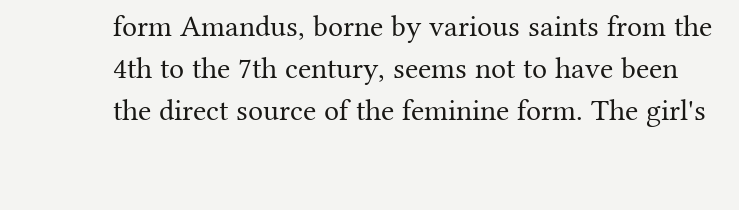form Amandus, borne by various saints from the 4th to the 7th century, seems not to have been the direct source of the feminine form. The girl's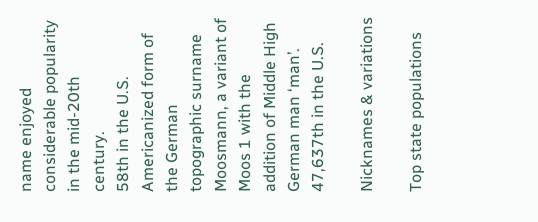name enjoyed considerable popularity in the mid-20th century.
58th in the U.S.
Americanized form of the German topographic surname Moosmann, a variant of Moos 1 with the addition of Middle High German man ‘man’.
47,637th in the U.S.

Nicknames & variations

Top state populations